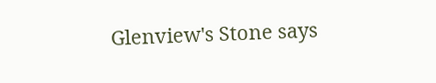Glenview's Stone says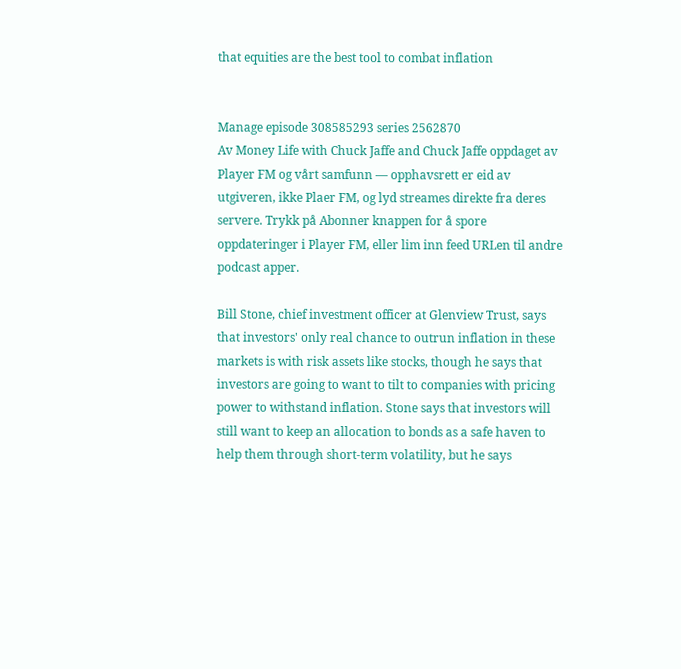that equities are the best tool to combat inflation


Manage episode 308585293 series 2562870
Av Money Life with Chuck Jaffe and Chuck Jaffe oppdaget av Player FM og vårt samfunn — opphavsrett er eid av utgiveren, ikke Plaer FM, og lyd streames direkte fra deres servere. Trykk på Abonner knappen for å spore oppdateringer i Player FM, eller lim inn feed URLen til andre podcast apper.

Bill Stone, chief investment officer at Glenview Trust, says that investors' only real chance to outrun inflation in these markets is with risk assets like stocks, though he says that investors are going to want to tilt to companies with pricing power to withstand inflation. Stone says that investors will still want to keep an allocation to bonds as a safe haven to help them through short-term volatility, but he says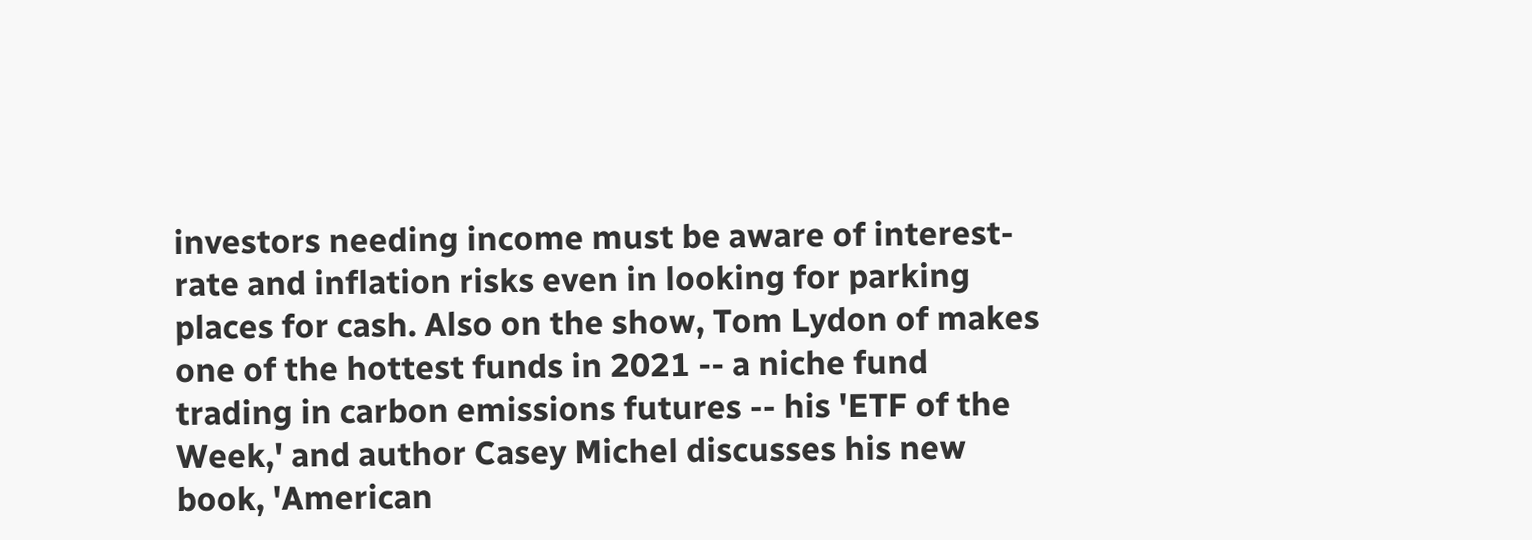investors needing income must be aware of interest-rate and inflation risks even in looking for parking places for cash. Also on the show, Tom Lydon of makes one of the hottest funds in 2021 -- a niche fund trading in carbon emissions futures -- his 'ETF of the Week,' and author Casey Michel discusses his new book, 'American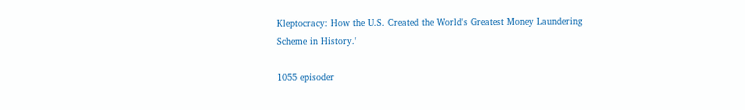Kleptocracy: How the U.S. Created the World's Greatest Money Laundering Scheme in History.'

1055 episoder